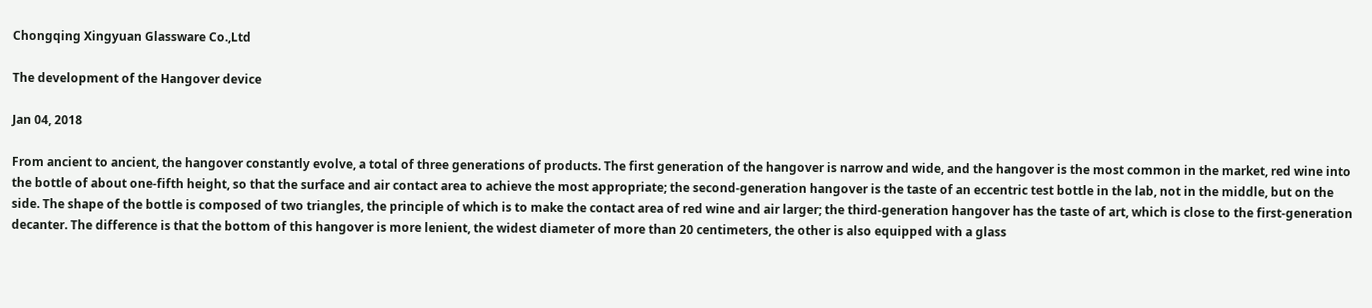Chongqing Xingyuan Glassware Co.,Ltd

The development of the Hangover device

Jan 04, 2018

From ancient to ancient, the hangover constantly evolve, a total of three generations of products. The first generation of the hangover is narrow and wide, and the hangover is the most common in the market, red wine into the bottle of about one-fifth height, so that the surface and air contact area to achieve the most appropriate; the second-generation hangover is the taste of an eccentric test bottle in the lab, not in the middle, but on the side. The shape of the bottle is composed of two triangles, the principle of which is to make the contact area of red wine and air larger; the third-generation hangover has the taste of art, which is close to the first-generation decanter. The difference is that the bottom of this hangover is more lenient, the widest diameter of more than 20 centimeters, the other is also equipped with a glass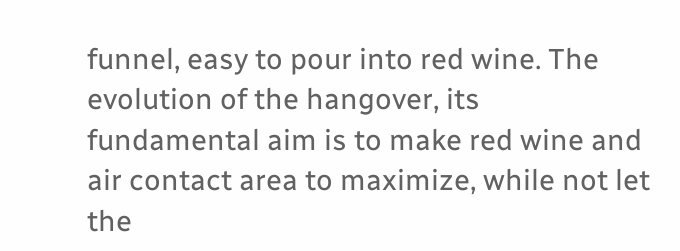funnel, easy to pour into red wine. The evolution of the hangover, its fundamental aim is to make red wine and air contact area to maximize, while not let the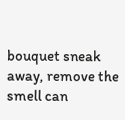bouquet sneak away, remove the smell can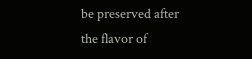be preserved after the flavor of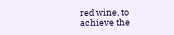red wine, to achieve the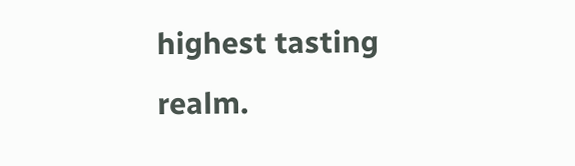highest tasting realm.